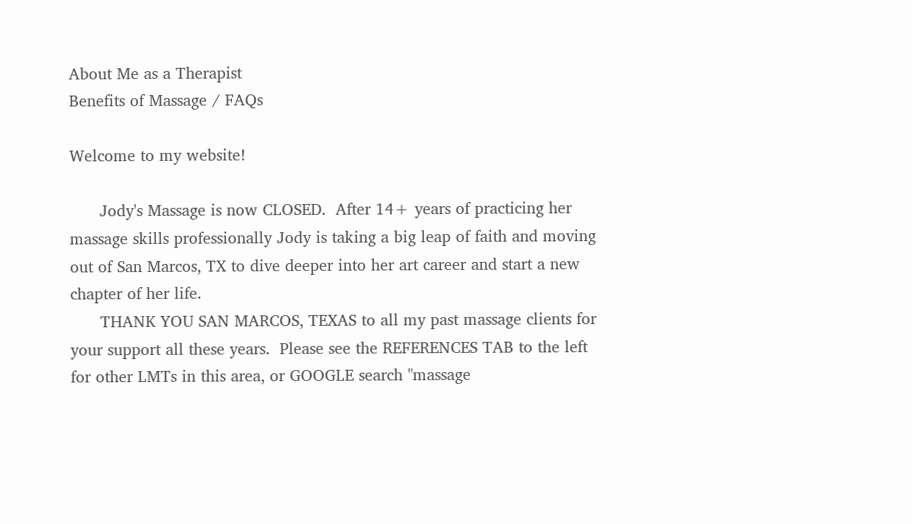About Me as a Therapist
Benefits of Massage / FAQs

Welcome to my website!

      Jody's Massage is now CLOSED.  After 14+ years of practicing her massage skills professionally Jody is taking a big leap of faith and moving out of San Marcos, TX to dive deeper into her art career and start a new chapter of her life.
      THANK YOU SAN MARCOS, TEXAS to all my past massage clients for your support all these years.  Please see the REFERENCES TAB to the left for other LMTs in this area, or GOOGLE search "massage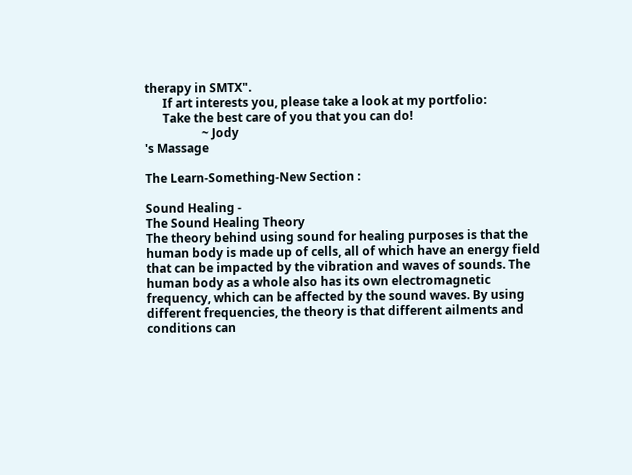therapy in SMTX".
      If art interests you, please take a look at my portfolio:
      Take the best care of you that you can do!
                   ~ Jody
's Massage

The Learn-Something-New Section :

Sound Healing -
The Sound Healing Theory
The theory behind using sound for healing purposes is that the human body is made up of cells, all of which have an energy field that can be impacted by the vibration and waves of sounds. The human body as a whole also has its own electromagnetic frequency, which can be affected by the sound waves. By using different frequencies, the theory is that different ailments and conditions can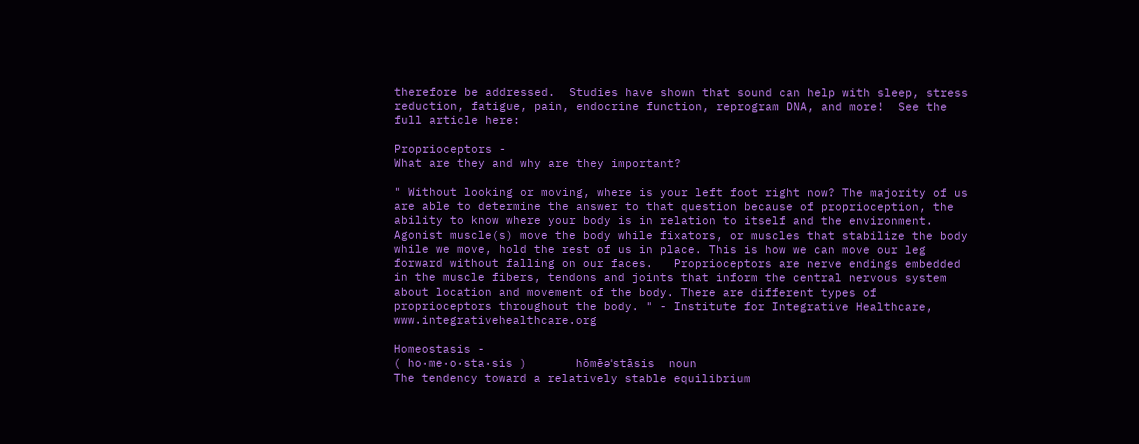therefore be addressed.  Studies have shown that sound can help with sleep, stress reduction, fatigue, pain, endocrine function, reprogram DNA, and more!  See the full article here:

Proprioceptors -
What are they and why are they important?

" Without looking or moving, where is your left foot right now? The majority of us are able to determine the answer to that question because of proprioception, the ability to know where your body is in relation to itself and the environment. Agonist muscle(s) move the body while fixators, or muscles that stabilize the body while we move, hold the rest of us in place. This is how we can move our leg forward without falling on our faces.   Proprioceptors are nerve endings embedded in the muscle fibers, tendons and joints that inform the central nervous system about location and movement of the body. There are different types of proprioceptors throughout the body. " - Institute for Integrative Healthcare, www.integrativehealthcare.org

Homeostasis -
( ho·me·o·sta·sis )       hōmēəˈstāsis  noun
The tendency toward a relatively stable equilibrium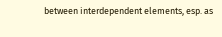between interdependent elements, esp. as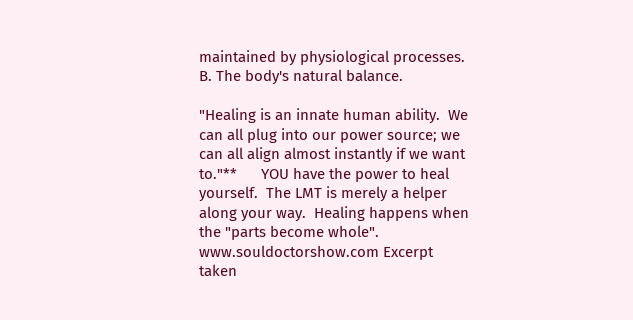maintained by physiological processes.  B. The body's natural balance.

"Healing is an innate human ability.  We can all plug into our power source; we can all align almost instantly if we want to."**      YOU have the power to heal yourself.  The LMT is merely a helper along your way.  Healing happens when the "parts become whole".
www.souldoctorshow.com Excerpt taken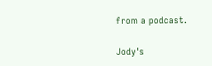from a podcast.

Jody's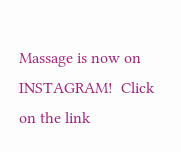Massage is now on INSTAGRAM!  Click on the link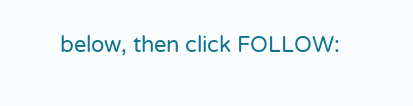below, then click FOLLOW: